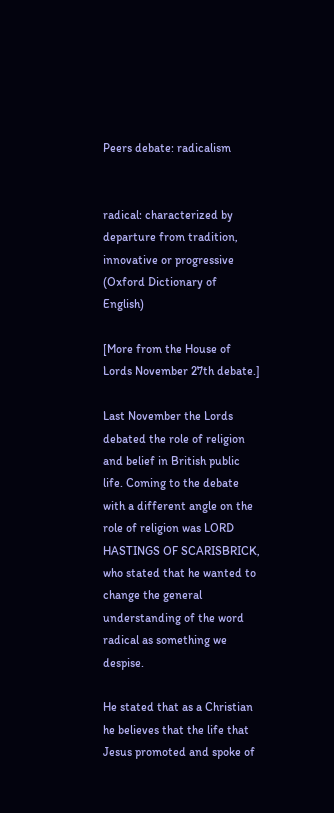Peers debate: radicalism


radical: characterized by departure from tradition, innovative or progressive (Oxford Dictionary of English)

[More from the House of Lords November 27th debate.]

Last November the Lords debated the role of religion and belief in British public life. Coming to the debate with a different angle on the role of religion was LORD HASTINGS OF SCARISBRICK, who stated that he wanted to change the general understanding of the word radical as something we despise.

He stated that as a Christian he believes that the life that Jesus promoted and spoke of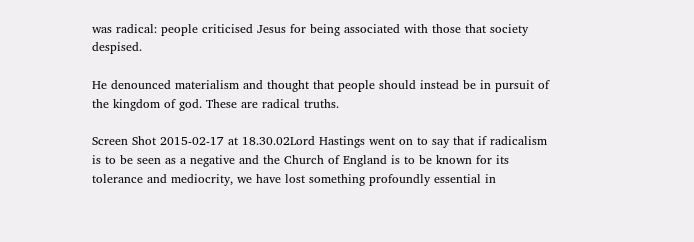was radical: people criticised Jesus for being associated with those that society despised.

He denounced materialism and thought that people should instead be in pursuit of the kingdom of god. These are radical truths.

Screen Shot 2015-02-17 at 18.30.02Lord Hastings went on to say that if radicalism is to be seen as a negative and the Church of England is to be known for its tolerance and mediocrity, we have lost something profoundly essential in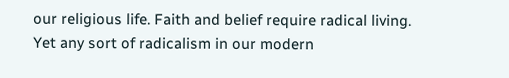our religious life. Faith and belief require radical living. Yet any sort of radicalism in our modern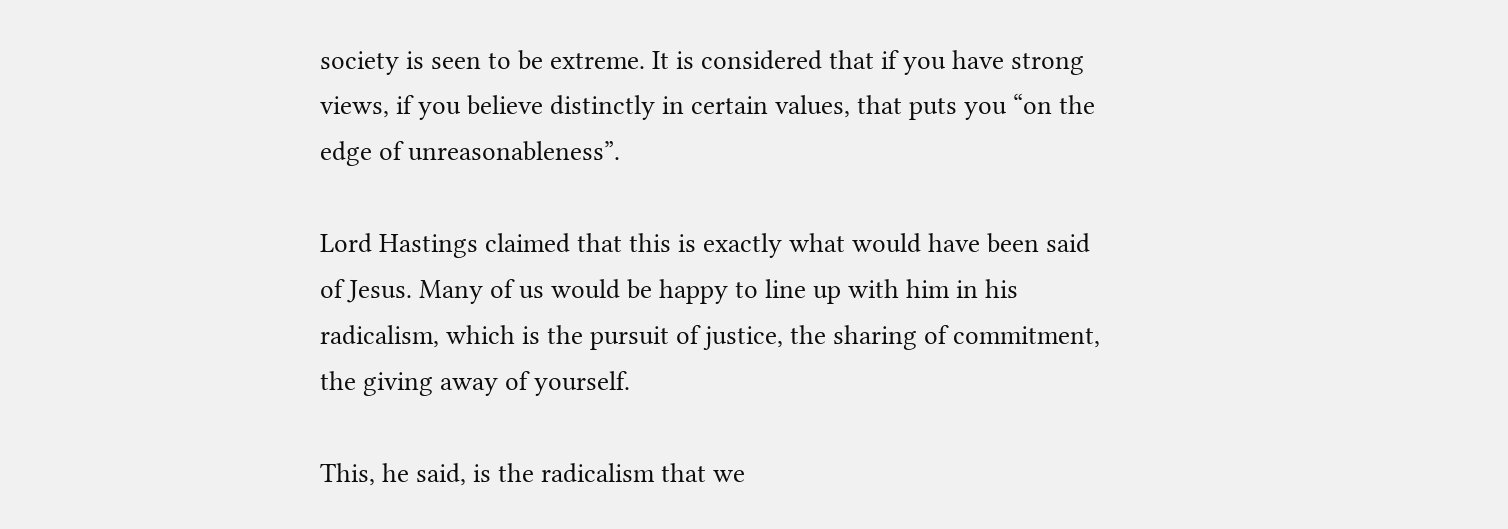society is seen to be extreme. It is considered that if you have strong views, if you believe distinctly in certain values, that puts you “on the edge of unreasonableness”.

Lord Hastings claimed that this is exactly what would have been said of Jesus. Many of us would be happy to line up with him in his radicalism, which is the pursuit of justice, the sharing of commitment, the giving away of yourself.

This, he said, is the radicalism that we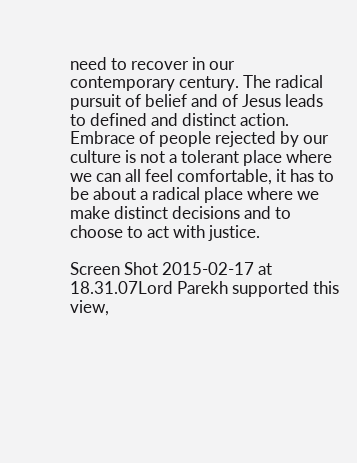need to recover in our contemporary century. The radical pursuit of belief and of Jesus leads to defined and distinct action. Embrace of people rejected by our culture is not a tolerant place where we can all feel comfortable, it has to be about a radical place where we make distinct decisions and to choose to act with justice.

Screen Shot 2015-02-17 at 18.31.07Lord Parekh supported this view,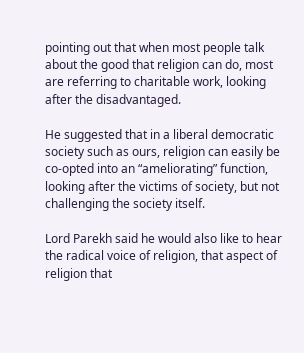pointing out that when most people talk about the good that religion can do, most are referring to charitable work, looking after the disadvantaged.

He suggested that in a liberal democratic society such as ours, religion can easily be co-opted into an “ameliorating” function, looking after the victims of society, but not challenging the society itself.

Lord Parekh said he would also like to hear the radical voice of religion, that aspect of religion that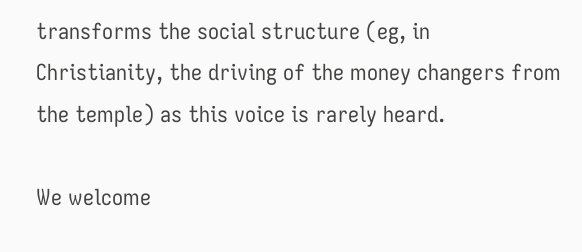transforms the social structure (eg, in Christianity, the driving of the money changers from the temple) as this voice is rarely heard.

We welcome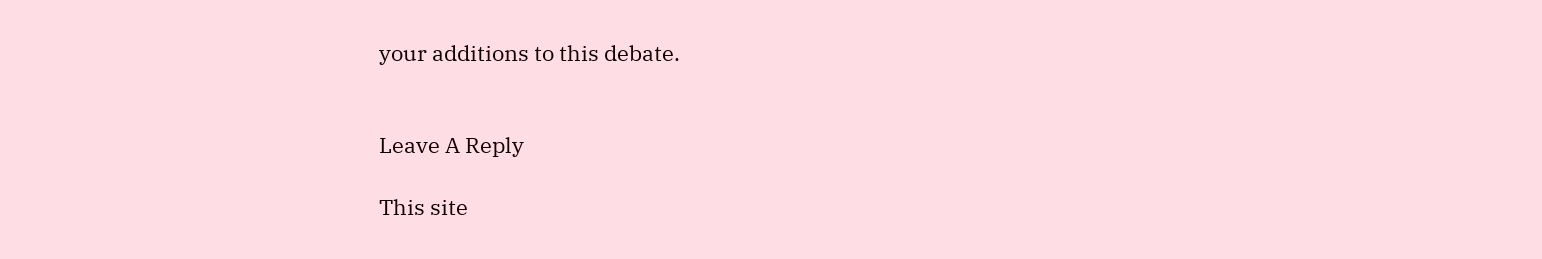your additions to this debate.


Leave A Reply

This site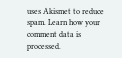uses Akismet to reduce spam. Learn how your comment data is processed.